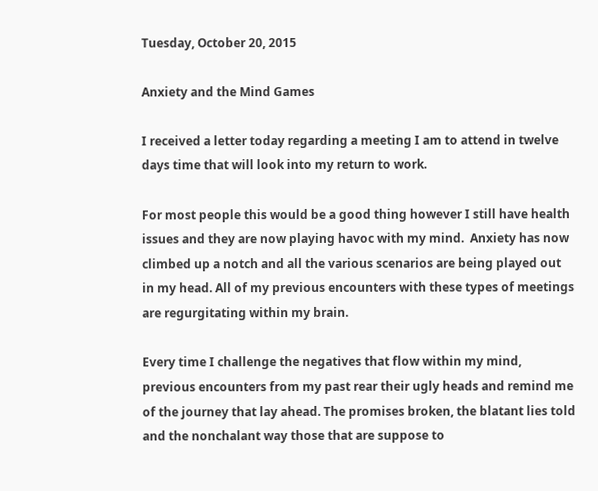Tuesday, October 20, 2015

Anxiety and the Mind Games

I received a letter today regarding a meeting I am to attend in twelve days time that will look into my return to work.

For most people this would be a good thing however I still have health issues and they are now playing havoc with my mind.  Anxiety has now climbed up a notch and all the various scenarios are being played out in my head. All of my previous encounters with these types of meetings are regurgitating within my brain.

Every time I challenge the negatives that flow within my mind, previous encounters from my past rear their ugly heads and remind me of the journey that lay ahead. The promises broken, the blatant lies told and the nonchalant way those that are suppose to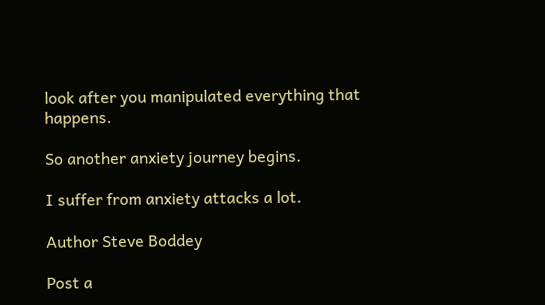look after you manipulated everything that happens.

So another anxiety journey begins.

I suffer from anxiety attacks a lot.

Author Steve Boddey

Post a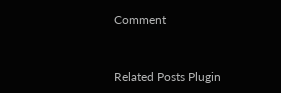Comment


Related Posts Plugin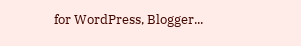for WordPress, Blogger...